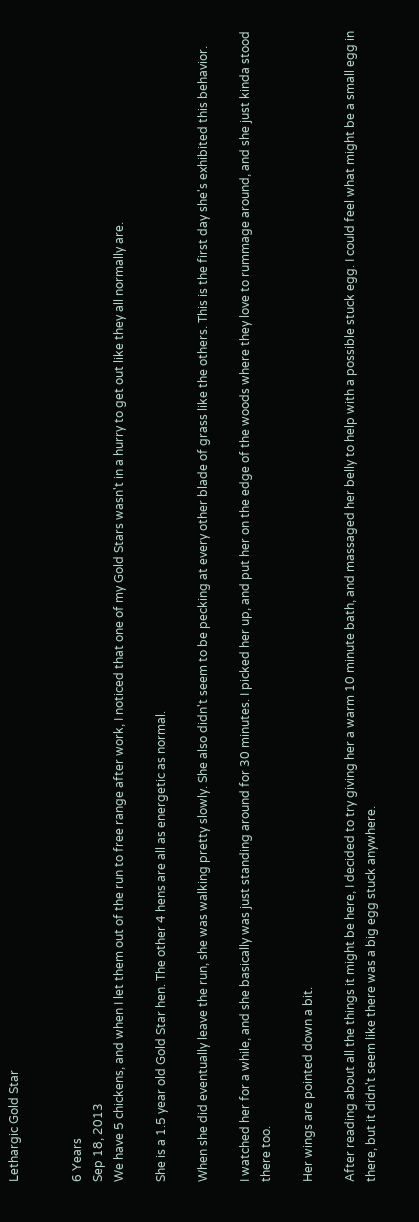Lethargic Gold Star


6 Years
Sep 18, 2013
We have 5 chickens, and when I let them out of the run to free range after work, I noticed that one of my Gold Stars wasn't in a hurry to get out like they all normally are.

She is a 1.5 year old Gold Star hen. The other 4 hens are all as energetic as normal.

When she did eventually leave the run, she was walking pretty slowly. She also didn't seem to be pecking at every other blade of grass like the others. This is the first day she's exhibited this behavior.

I watched her for a while, and she basically was just standing around for 30 minutes. I picked her up, and put her on the edge of the woods where they love to rummage around, and she just kinda stood there too.

Her wings are pointed down a bit.

After reading about all the things it might be here, I decided to try giving her a warm 10 minute bath, and massaged her belly to help with a possible stuck egg. I could feel what might be a small egg in there, but it didn't seem like there was a big egg stuck anywhere.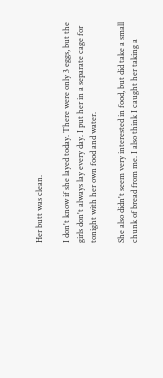Her butt was clean.

I don't know if she layed today. There were only 3 eggs, but the girls don't always lay every day. I put her in a separate cage for tonight with her own food and water.

She also didn't seem very interested in food, but did take a small chunk of bread from me. I also think I caught her taking a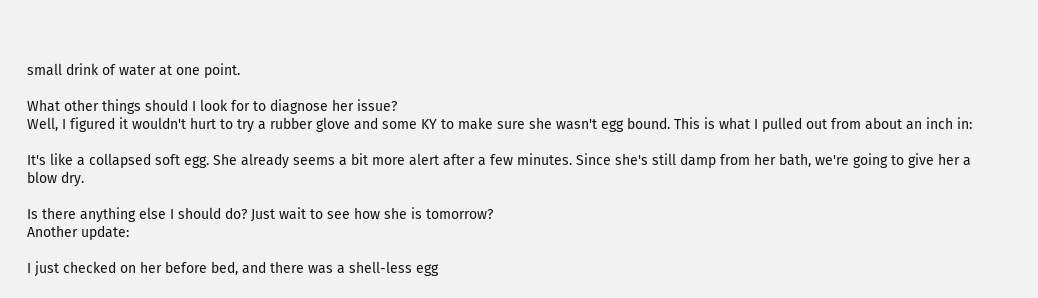small drink of water at one point.

What other things should I look for to diagnose her issue?
Well, I figured it wouldn't hurt to try a rubber glove and some KY to make sure she wasn't egg bound. This is what I pulled out from about an inch in:

It's like a collapsed soft egg. She already seems a bit more alert after a few minutes. Since she's still damp from her bath, we're going to give her a blow dry.

Is there anything else I should do? Just wait to see how she is tomorrow?
Another update:

I just checked on her before bed, and there was a shell-less egg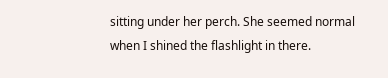sitting under her perch. She seemed normal when I shined the flashlight in there.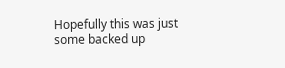Hopefully this was just some backed up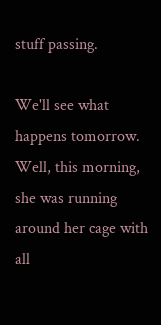stuff passing.

We'll see what happens tomorrow.
Well, this morning, she was running around her cage with all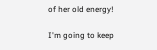of her old energy!

I'm going to keep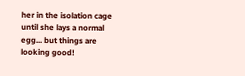her in the isolation cage until she lays a normal egg... but things are looking good!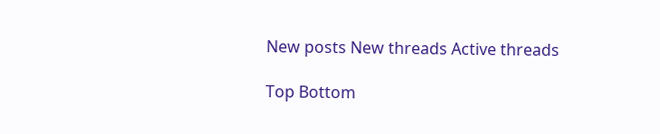New posts New threads Active threads

Top Bottom